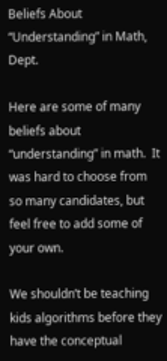Beliefs About “Understanding” in Math, Dept.

Here are some of many beliefs about “understanding” in math.  It was hard to choose from so many candidates, but feel free to add some of your own.

We shouldn’t be teaching kids algorithms before they have the conceptual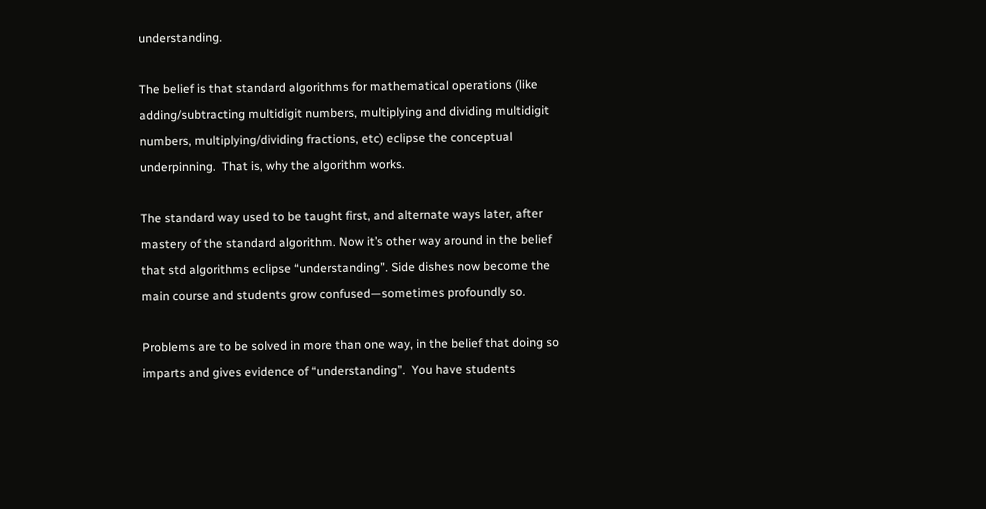understanding.

The belief is that standard algorithms for mathematical operations (like adding/subtracting multidigit numbers, multiplying and dividing multidigit numbers, multiplying/dividing fractions, etc) eclipse the conceptual underpinning.  That is, why the algorithm works.

The standard way used to be taught first, and alternate ways later, after mastery of the standard algorithm. Now it’s other way around in the belief that std algorithms eclipse “understanding”. Side dishes now become the main course and students grow confused—sometimes profoundly so.

Problems are to be solved in more than one way, in the belief that doing so imparts and gives evidence of “understanding”.  You have students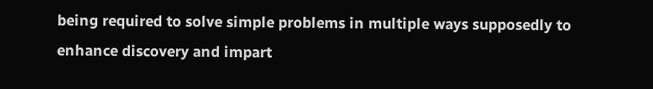being required to solve simple problems in multiple ways supposedly to enhance discovery and impart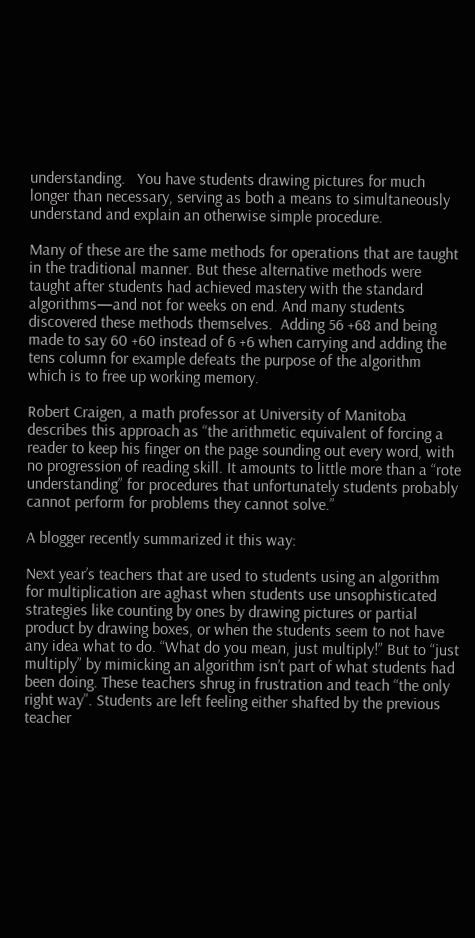understanding.   You have students drawing pictures for much longer than necessary, serving as both a means to simultaneously understand and explain an otherwise simple procedure.

Many of these are the same methods for operations that are taught in the traditional manner. But these alternative methods were taught after students had achieved mastery with the standard algorithms—and not for weeks on end. And many students discovered these methods themselves.  Adding 56 +68 and being made to say 60 +60 instead of 6 +6 when carrying and adding the tens column for example defeats the purpose of the algorithm which is to free up working memory.

Robert Craigen, a math professor at University of Manitoba describes this approach as “the arithmetic equivalent of forcing a reader to keep his finger on the page sounding out every word, with no progression of reading skill. It amounts to little more than a “rote understanding” for procedures that unfortunately students probably cannot perform for problems they cannot solve.”

A blogger recently summarized it this way:

Next year’s teachers that are used to students using an algorithm for multiplication are aghast when students use unsophisticated strategies like counting by ones by drawing pictures or partial product by drawing boxes, or when the students seem to not have any idea what to do. “What do you mean, just multiply!” But to “just multiply” by mimicking an algorithm isn’t part of what students had been doing. These teachers shrug in frustration and teach “the only right way”. Students are left feeling either shafted by the previous teacher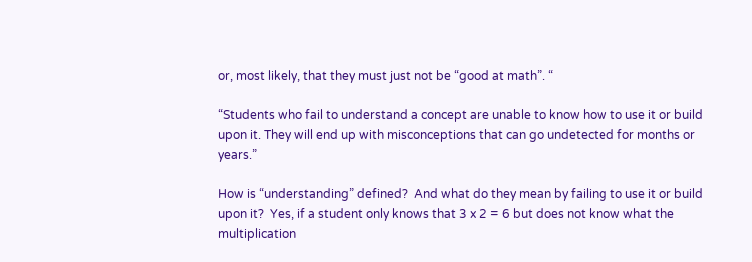or, most likely, that they must just not be “good at math”. “

“Students who fail to understand a concept are unable to know how to use it or build upon it. They will end up with misconceptions that can go undetected for months or years.”

How is “understanding” defined?  And what do they mean by failing to use it or build upon it?  Yes, if a student only knows that 3 x 2 = 6 but does not know what the multiplication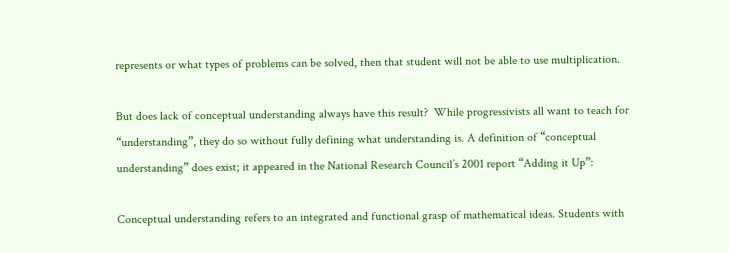represents or what types of problems can be solved, then that student will not be able to use multiplication.

But does lack of conceptual understanding always have this result?  While progressivists all want to teach for “understanding”, they do so without fully defining what understanding is. A definition of “conceptual understanding” does exist; it appeared in the National Research Council’s 2001 report “Adding it Up”:

Conceptual understanding refers to an integrated and functional grasp of mathematical ideas. Students with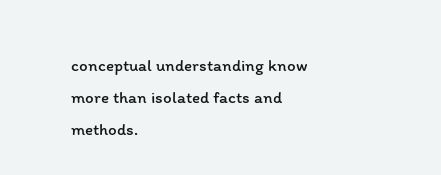conceptual understanding know more than isolated facts and methods.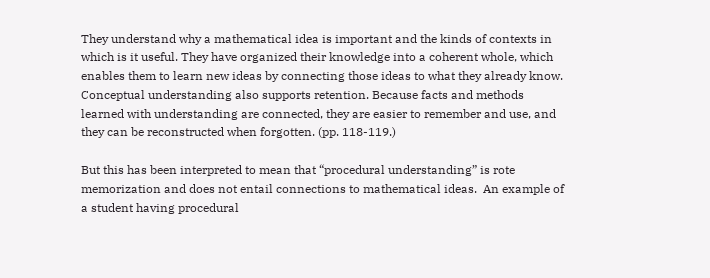They understand why a mathematical idea is important and the kinds of contexts in which is it useful. They have organized their knowledge into a coherent whole, which enables them to learn new ideas by connecting those ideas to what they already know. Conceptual understanding also supports retention. Because facts and methods learned with understanding are connected, they are easier to remember and use, and they can be reconstructed when forgotten. (pp. 118-119.)

But this has been interpreted to mean that “procedural understanding” is rote memorization and does not entail connections to mathematical ideas.  An example of a student having procedural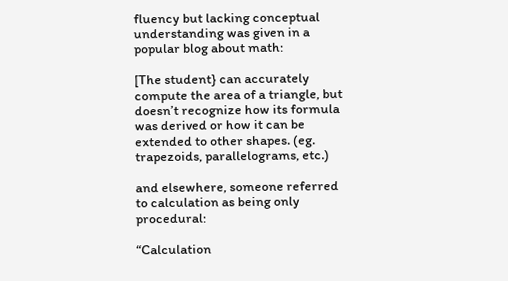fluency but lacking conceptual understanding was given in a popular blog about math:

[The student} can accurately compute the area of a triangle, but doesn’t recognize how its formula was derived or how it can be extended to other shapes. (eg. trapezoids, parallelograms, etc.)

and elsewhere, someone referred to calculation as being only procedural:

“Calculation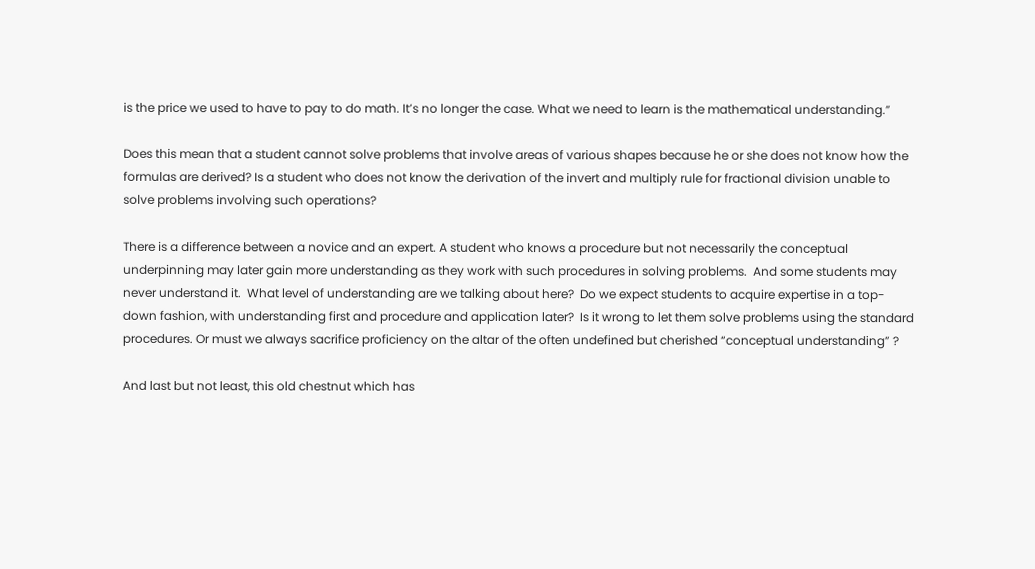is the price we used to have to pay to do math. It’s no longer the case. What we need to learn is the mathematical understanding.”

Does this mean that a student cannot solve problems that involve areas of various shapes because he or she does not know how the formulas are derived? Is a student who does not know the derivation of the invert and multiply rule for fractional division unable to solve problems involving such operations?

There is a difference between a novice and an expert. A student who knows a procedure but not necessarily the conceptual underpinning may later gain more understanding as they work with such procedures in solving problems.  And some students may never understand it.  What level of understanding are we talking about here?  Do we expect students to acquire expertise in a top-down fashion, with understanding first and procedure and application later?  Is it wrong to let them solve problems using the standard procedures. Or must we always sacrifice proficiency on the altar of the often undefined but cherished “conceptual understanding” ?

And last but not least, this old chestnut which has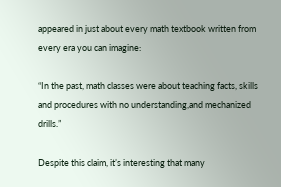appeared in just about every math textbook written from every era you can imagine:

“In the past, math classes were about teaching facts, skills and procedures with no understanding,and mechanized drills.”

Despite this claim, it’s interesting that many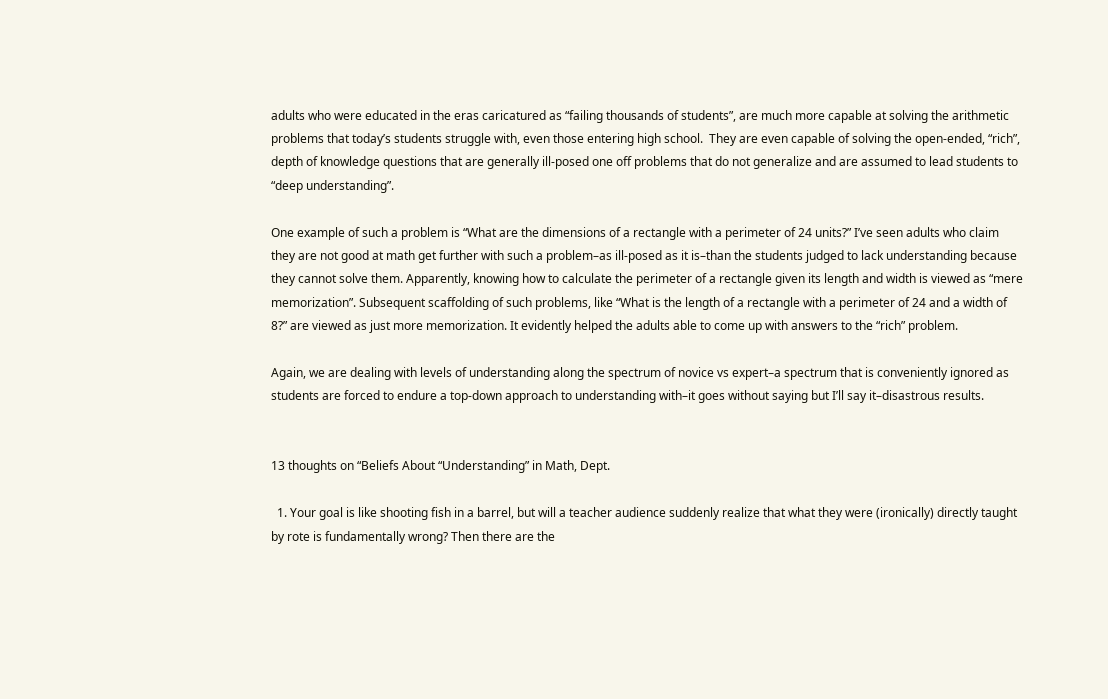adults who were educated in the eras caricatured as “failing thousands of students”, are much more capable at solving the arithmetic problems that today’s students struggle with, even those entering high school.  They are even capable of solving the open-ended, “rich”, depth of knowledge questions that are generally ill-posed one off problems that do not generalize and are assumed to lead students to “deep understanding”.

One example of such a problem is “What are the dimensions of a rectangle with a perimeter of 24 units?” I’ve seen adults who claim they are not good at math get further with such a problem–as ill-posed as it is–than the students judged to lack understanding because they cannot solve them. Apparently, knowing how to calculate the perimeter of a rectangle given its length and width is viewed as “mere memorization”. Subsequent scaffolding of such problems, like “What is the length of a rectangle with a perimeter of 24 and a width of 8?” are viewed as just more memorization. It evidently helped the adults able to come up with answers to the “rich” problem.

Again, we are dealing with levels of understanding along the spectrum of novice vs expert–a spectrum that is conveniently ignored as students are forced to endure a top-down approach to understanding with–it goes without saying but I’ll say it–disastrous results.


13 thoughts on “Beliefs About “Understanding” in Math, Dept.

  1. Your goal is like shooting fish in a barrel, but will a teacher audience suddenly realize that what they were (ironically) directly taught by rote is fundamentally wrong? Then there are the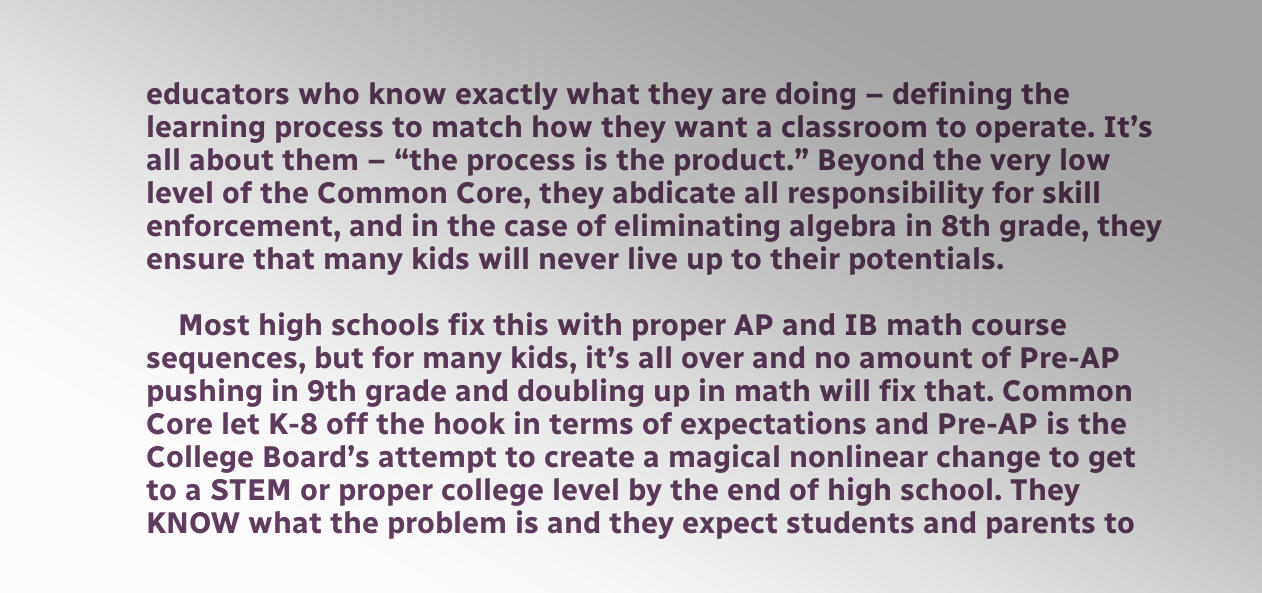educators who know exactly what they are doing – defining the learning process to match how they want a classroom to operate. It’s all about them – “the process is the product.” Beyond the very low level of the Common Core, they abdicate all responsibility for skill enforcement, and in the case of eliminating algebra in 8th grade, they ensure that many kids will never live up to their potentials.

    Most high schools fix this with proper AP and IB math course sequences, but for many kids, it’s all over and no amount of Pre-AP pushing in 9th grade and doubling up in math will fix that. Common Core let K-8 off the hook in terms of expectations and Pre-AP is the College Board’s attempt to create a magical nonlinear change to get to a STEM or proper college level by the end of high school. They KNOW what the problem is and they expect students and parents to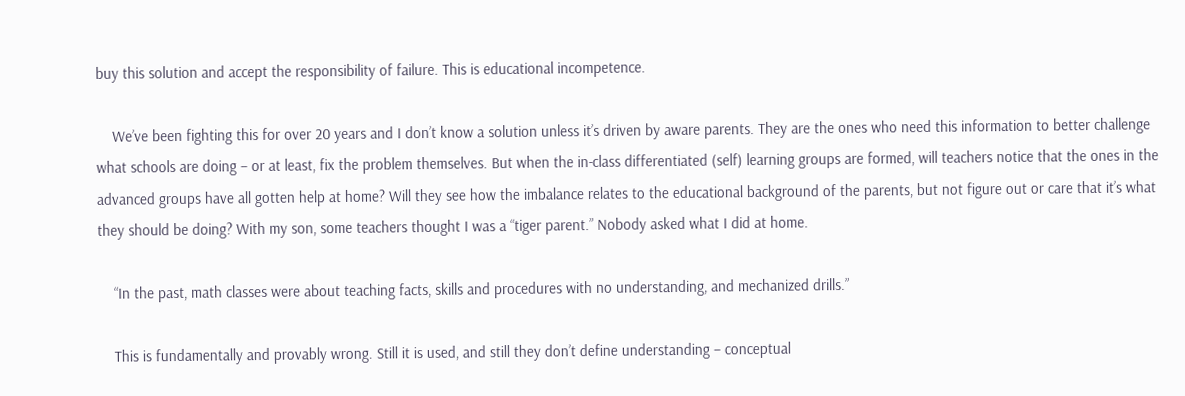buy this solution and accept the responsibility of failure. This is educational incompetence.

    We’ve been fighting this for over 20 years and I don’t know a solution unless it’s driven by aware parents. They are the ones who need this information to better challenge what schools are doing – or at least, fix the problem themselves. But when the in-class differentiated (self) learning groups are formed, will teachers notice that the ones in the advanced groups have all gotten help at home? Will they see how the imbalance relates to the educational background of the parents, but not figure out or care that it’s what they should be doing? With my son, some teachers thought I was a “tiger parent.” Nobody asked what I did at home.

    “In the past, math classes were about teaching facts, skills and procedures with no understanding, and mechanized drills.”

    This is fundamentally and provably wrong. Still it is used, and still they don’t define understanding – conceptual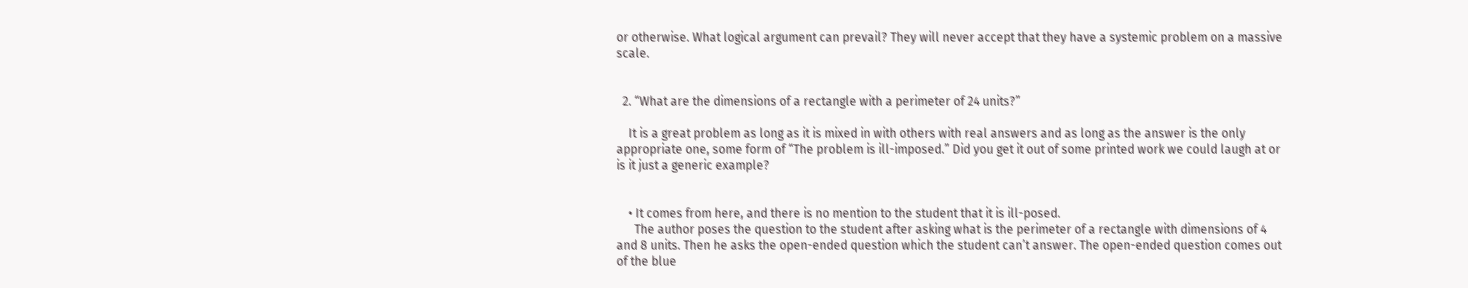or otherwise. What logical argument can prevail? They will never accept that they have a systemic problem on a massive scale.


  2. “What are the dimensions of a rectangle with a perimeter of 24 units?”

    It is a great problem as long as it is mixed in with others with real answers and as long as the answer is the only appropriate one, some form of “The problem is ill-imposed.” Did you get it out of some printed work we could laugh at or is it just a generic example?


    • It comes from here, and there is no mention to the student that it is ill-posed.
      The author poses the question to the student after asking what is the perimeter of a rectangle with dimensions of 4 and 8 units. Then he asks the open-ended question which the student can’t answer. The open-ended question comes out of the blue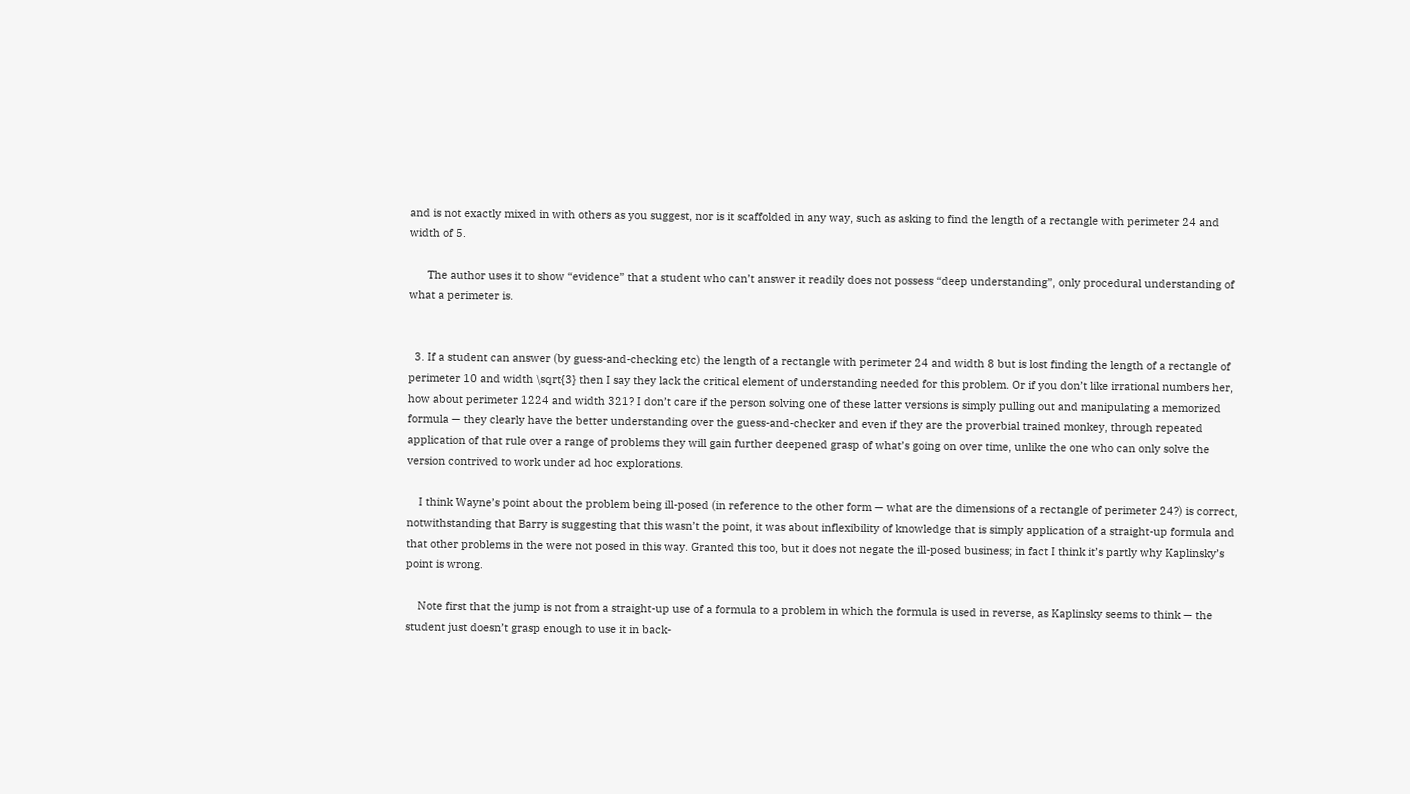and is not exactly mixed in with others as you suggest, nor is it scaffolded in any way, such as asking to find the length of a rectangle with perimeter 24 and width of 5.

      The author uses it to show “evidence” that a student who can’t answer it readily does not possess “deep understanding”, only procedural understanding of what a perimeter is.


  3. If a student can answer (by guess-and-checking etc) the length of a rectangle with perimeter 24 and width 8 but is lost finding the length of a rectangle of perimeter 10 and width \sqrt{3} then I say they lack the critical element of understanding needed for this problem. Or if you don’t like irrational numbers her, how about perimeter 1224 and width 321? I don’t care if the person solving one of these latter versions is simply pulling out and manipulating a memorized formula — they clearly have the better understanding over the guess-and-checker and even if they are the proverbial trained monkey, through repeated application of that rule over a range of problems they will gain further deepened grasp of what’s going on over time, unlike the one who can only solve the version contrived to work under ad hoc explorations.

    I think Wayne’s point about the problem being ill-posed (in reference to the other form — what are the dimensions of a rectangle of perimeter 24?) is correct, notwithstanding that Barry is suggesting that this wasn’t the point, it was about inflexibility of knowledge that is simply application of a straight-up formula and that other problems in the were not posed in this way. Granted this too, but it does not negate the ill-posed business; in fact I think it’s partly why Kaplinsky’s point is wrong.

    Note first that the jump is not from a straight-up use of a formula to a problem in which the formula is used in reverse, as Kaplinsky seems to think — the student just doesn’t grasp enough to use it in back-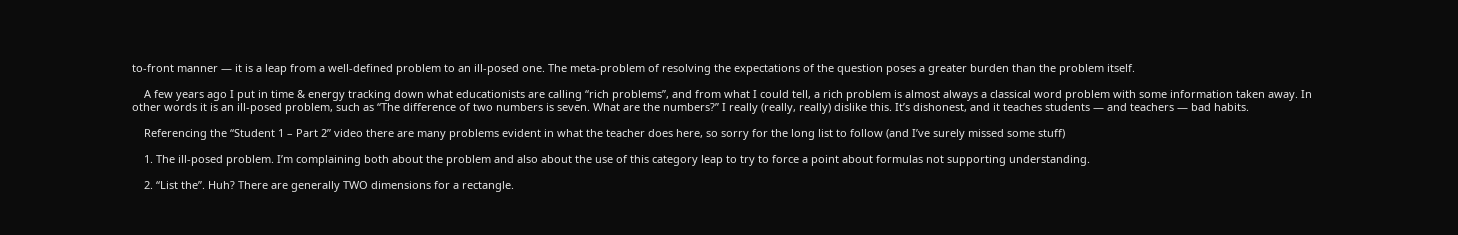to-front manner — it is a leap from a well-defined problem to an ill-posed one. The meta-problem of resolving the expectations of the question poses a greater burden than the problem itself.

    A few years ago I put in time & energy tracking down what educationists are calling “rich problems”, and from what I could tell, a rich problem is almost always a classical word problem with some information taken away. In other words it is an ill-posed problem, such as “The difference of two numbers is seven. What are the numbers?” I really (really, really) dislike this. It’s dishonest, and it teaches students — and teachers — bad habits.

    Referencing the “Student 1 – Part 2” video there are many problems evident in what the teacher does here, so sorry for the long list to follow (and I’ve surely missed some stuff)

    1. The ill-posed problem. I’m complaining both about the problem and also about the use of this category leap to try to force a point about formulas not supporting understanding.

    2. “List the”. Huh? There are generally TWO dimensions for a rectangle.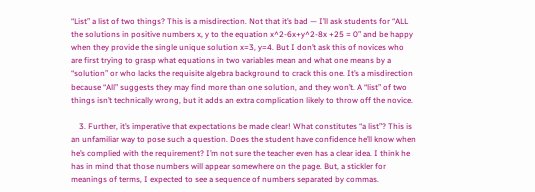“List” a list of two things? This is a misdirection. Not that it’s bad — I’ll ask students for “ALL the solutions in positive numbers x, y to the equation x^2-6x+y^2-8x +25 = 0” and be happy when they provide the single unique solution x=3, y=4. But I don’t ask this of novices who are first trying to grasp what equations in two variables mean and what one means by a “solution” or who lacks the requisite algebra background to crack this one. It’s a misdirection because “All” suggests they may find more than one solution, and they won’t. A “list” of two things isn’t technically wrong, but it adds an extra complication likely to throw off the novice.

    3. Further, it’s imperative that expectations be made clear! What constitutes “a list”? This is an unfamiliar way to pose such a question. Does the student have confidence he’ll know when he’s complied with the requirement? I’m not sure the teacher even has a clear idea. I think he has in mind that those numbers will appear somewhere on the page. But, a stickler for meanings of terms, I expected to see a sequence of numbers separated by commas.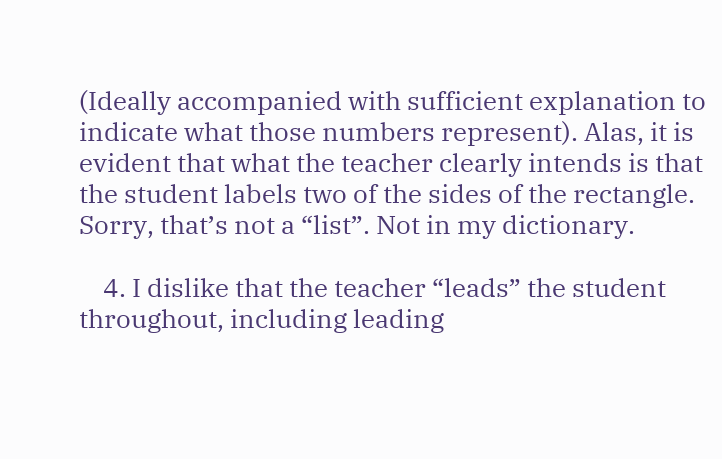(Ideally accompanied with sufficient explanation to indicate what those numbers represent). Alas, it is evident that what the teacher clearly intends is that the student labels two of the sides of the rectangle. Sorry, that’s not a “list”. Not in my dictionary.

    4. I dislike that the teacher “leads” the student throughout, including leading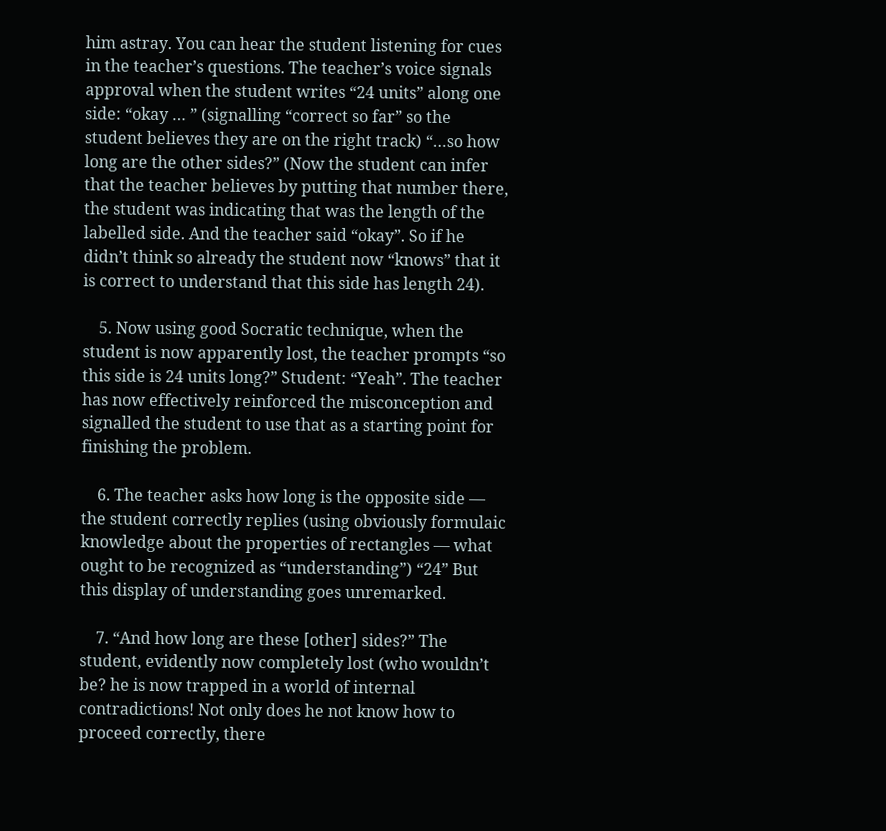him astray. You can hear the student listening for cues in the teacher’s questions. The teacher’s voice signals approval when the student writes “24 units” along one side: “okay … ” (signalling “correct so far” so the student believes they are on the right track) “…so how long are the other sides?” (Now the student can infer that the teacher believes by putting that number there, the student was indicating that was the length of the labelled side. And the teacher said “okay”. So if he didn’t think so already the student now “knows” that it is correct to understand that this side has length 24).

    5. Now using good Socratic technique, when the student is now apparently lost, the teacher prompts “so this side is 24 units long?” Student: “Yeah”. The teacher has now effectively reinforced the misconception and signalled the student to use that as a starting point for finishing the problem.

    6. The teacher asks how long is the opposite side — the student correctly replies (using obviously formulaic knowledge about the properties of rectangles — what ought to be recognized as “understanding”) “24” But this display of understanding goes unremarked.

    7. “And how long are these [other] sides?” The student, evidently now completely lost (who wouldn’t be? he is now trapped in a world of internal contradictions! Not only does he not know how to proceed correctly, there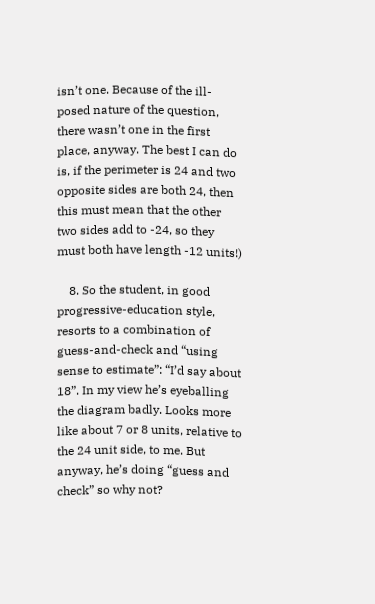isn’t one. Because of the ill-posed nature of the question, there wasn’t one in the first place, anyway. The best I can do is, if the perimeter is 24 and two opposite sides are both 24, then this must mean that the other two sides add to -24, so they must both have length -12 units!)

    8. So the student, in good progressive-education style, resorts to a combination of guess-and-check and “using sense to estimate”: “I’d say about 18”. In my view he’s eyeballing the diagram badly. Looks more like about 7 or 8 units, relative to the 24 unit side, to me. But anyway, he’s doing “guess and check” so why not?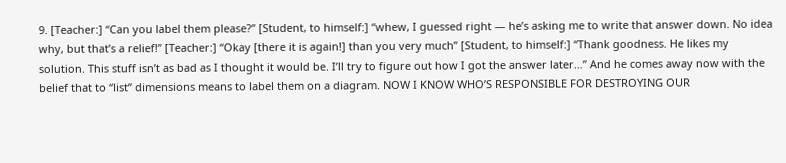9. [Teacher:] “Can you label them please?” [Student, to himself:] “whew, I guessed right — he’s asking me to write that answer down. No idea why, but that’s a relief!” [Teacher:] “Okay [there it is again!] than you very much” [Student, to himself:] “Thank goodness. He likes my solution. This stuff isn’t as bad as I thought it would be. I’ll try to figure out how I got the answer later…” And he comes away now with the belief that to “list” dimensions means to label them on a diagram. NOW I KNOW WHO’S RESPONSIBLE FOR DESTROYING OUR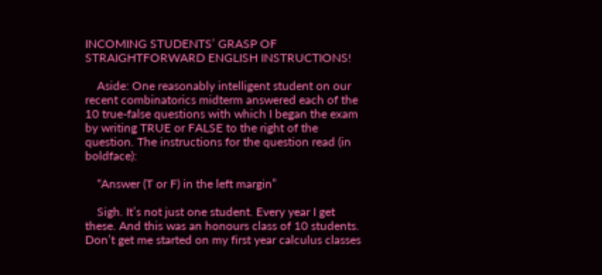INCOMING STUDENTS’ GRASP OF STRAIGHTFORWARD ENGLISH INSTRUCTIONS!

    Aside: One reasonably intelligent student on our recent combinatorics midterm answered each of the 10 true-false questions with which I began the exam by writing TRUE or FALSE to the right of the question. The instructions for the question read (in boldface):

    “Answer (T or F) in the left margin”

    Sigh. It’s not just one student. Every year I get these. And this was an honours class of 10 students. Don’t get me started on my first year calculus classes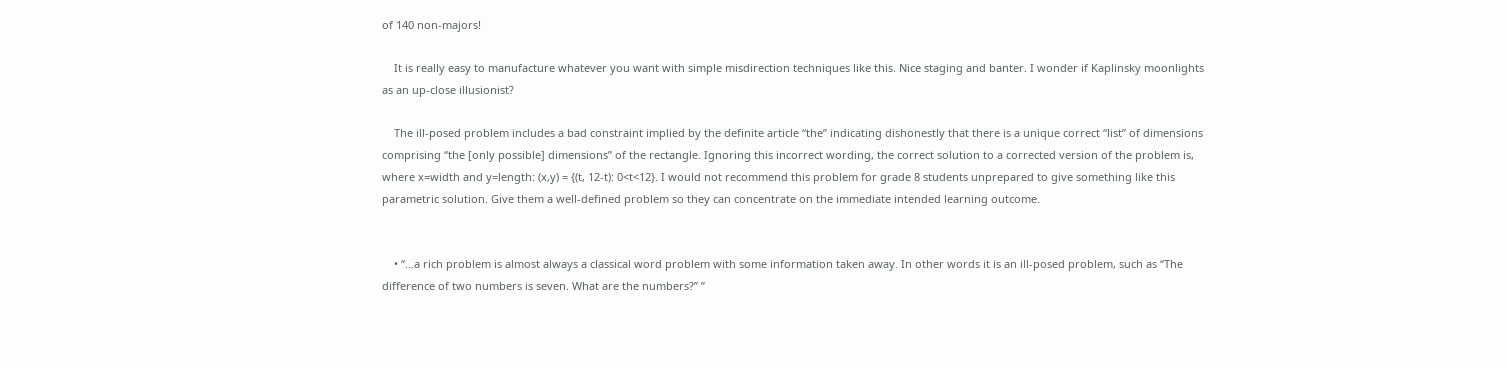of 140 non-majors!

    It is really easy to manufacture whatever you want with simple misdirection techniques like this. Nice staging and banter. I wonder if Kaplinsky moonlights as an up-close illusionist?

    The ill-posed problem includes a bad constraint implied by the definite article “the” indicating dishonestly that there is a unique correct “list” of dimensions comprising “the [only possible] dimensions” of the rectangle. Ignoring this incorrect wording, the correct solution to a corrected version of the problem is, where x=width and y=length: (x,y) = {(t, 12-t): 0<t<12}. I would not recommend this problem for grade 8 students unprepared to give something like this parametric solution. Give them a well-defined problem so they can concentrate on the immediate intended learning outcome.


    • “…a rich problem is almost always a classical word problem with some information taken away. In other words it is an ill-posed problem, such as “The difference of two numbers is seven. What are the numbers?” ”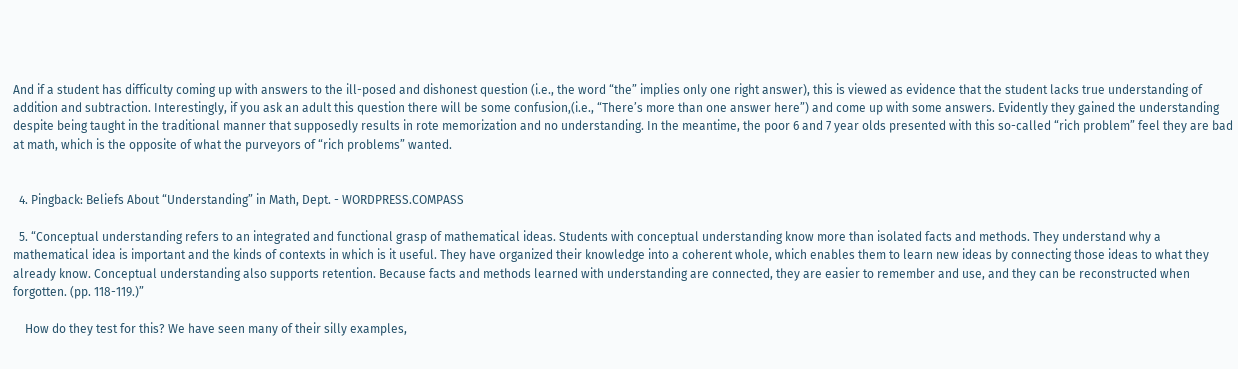And if a student has difficulty coming up with answers to the ill-posed and dishonest question (i.e., the word “the” implies only one right answer), this is viewed as evidence that the student lacks true understanding of addition and subtraction. Interestingly, if you ask an adult this question there will be some confusion,(i.e., “There’s more than one answer here”) and come up with some answers. Evidently they gained the understanding despite being taught in the traditional manner that supposedly results in rote memorization and no understanding. In the meantime, the poor 6 and 7 year olds presented with this so-called “rich problem” feel they are bad at math, which is the opposite of what the purveyors of “rich problems” wanted.


  4. Pingback: Beliefs About “Understanding” in Math, Dept. - WORDPRESS.COMPASS

  5. “Conceptual understanding refers to an integrated and functional grasp of mathematical ideas. Students with conceptual understanding know more than isolated facts and methods. They understand why a mathematical idea is important and the kinds of contexts in which is it useful. They have organized their knowledge into a coherent whole, which enables them to learn new ideas by connecting those ideas to what they already know. Conceptual understanding also supports retention. Because facts and methods learned with understanding are connected, they are easier to remember and use, and they can be reconstructed when forgotten. (pp. 118-119.)”

    How do they test for this? We have seen many of their silly examples,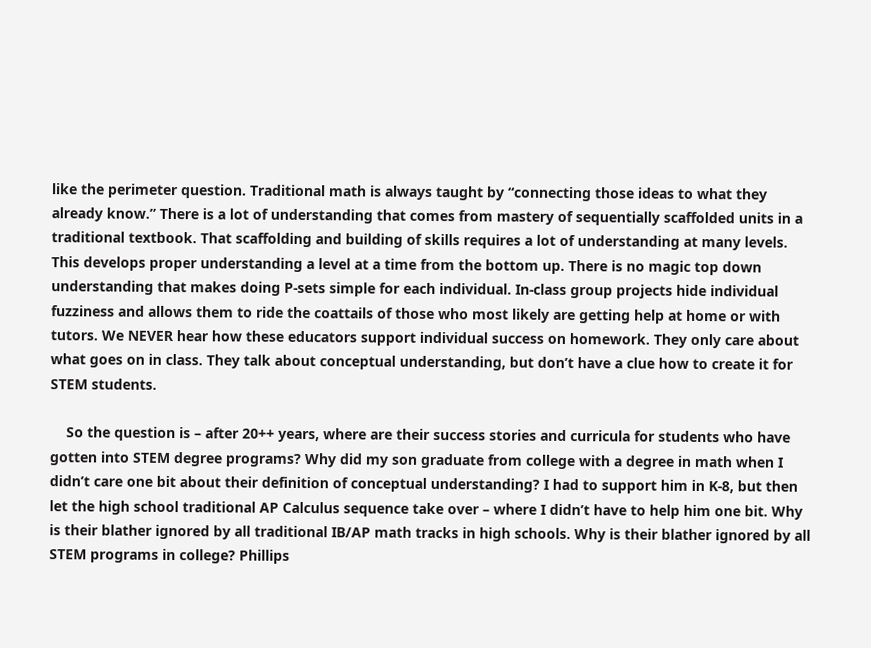like the perimeter question. Traditional math is always taught by “connecting those ideas to what they already know.” There is a lot of understanding that comes from mastery of sequentially scaffolded units in a traditional textbook. That scaffolding and building of skills requires a lot of understanding at many levels. This develops proper understanding a level at a time from the bottom up. There is no magic top down understanding that makes doing P-sets simple for each individual. In-class group projects hide individual fuzziness and allows them to ride the coattails of those who most likely are getting help at home or with tutors. We NEVER hear how these educators support individual success on homework. They only care about what goes on in class. They talk about conceptual understanding, but don’t have a clue how to create it for STEM students.

    So the question is – after 20++ years, where are their success stories and curricula for students who have gotten into STEM degree programs? Why did my son graduate from college with a degree in math when I didn’t care one bit about their definition of conceptual understanding? I had to support him in K-8, but then let the high school traditional AP Calculus sequence take over – where I didn’t have to help him one bit. Why is their blather ignored by all traditional IB/AP math tracks in high schools. Why is their blather ignored by all STEM programs in college? Phillips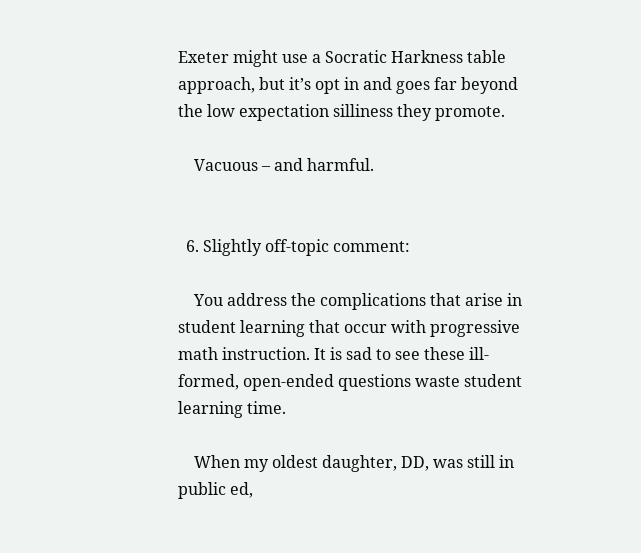Exeter might use a Socratic Harkness table approach, but it’s opt in and goes far beyond the low expectation silliness they promote.

    Vacuous – and harmful.


  6. Slightly off-topic comment:

    You address the complications that arise in student learning that occur with progressive math instruction. It is sad to see these ill-formed, open-ended questions waste student learning time.

    When my oldest daughter, DD, was still in public ed,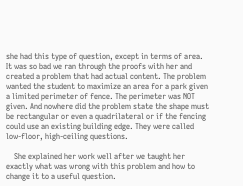she had this type of question, except in terms of area. It was so bad we ran through the proofs with her and created a problem that had actual content. The problem wanted the student to maximize an area for a park given a limited perimeter of fence. The perimeter was NOT given. And nowhere did the problem state the shape must be rectangular or even a quadrilateral or if the fencing could use an existing building edge. They were called low-floor, high-ceiling questions.

    She explained her work well after we taught her exactly what was wrong with this problem and how to change it to a useful question.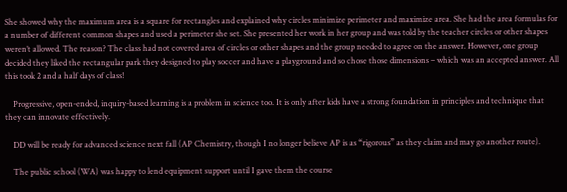She showed why the maximum area is a square for rectangles and explained why circles minimize perimeter and maximize area. She had the area formulas for a number of different common shapes and used a perimeter she set. She presented her work in her group and was told by the teacher circles or other shapes weren’t allowed. The reason? The class had not covered area of circles or other shapes and the group needed to agree on the answer. However, one group decided they liked the rectangular park they designed to play soccer and have a playground and so chose those dimensions – which was an accepted answer. All this took 2 and a half days of class!

    Progressive, open-ended, inquiry-based learning is a problem in science too. It is only after kids have a strong foundation in principles and technique that they can innovate effectively.

    DD will be ready for advanced science next fall (AP Chemistry, though I no longer believe AP is as “rigorous” as they claim and may go another route).

    The public school (WA) was happy to lend equipment support until I gave them the course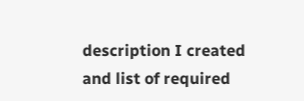description I created and list of required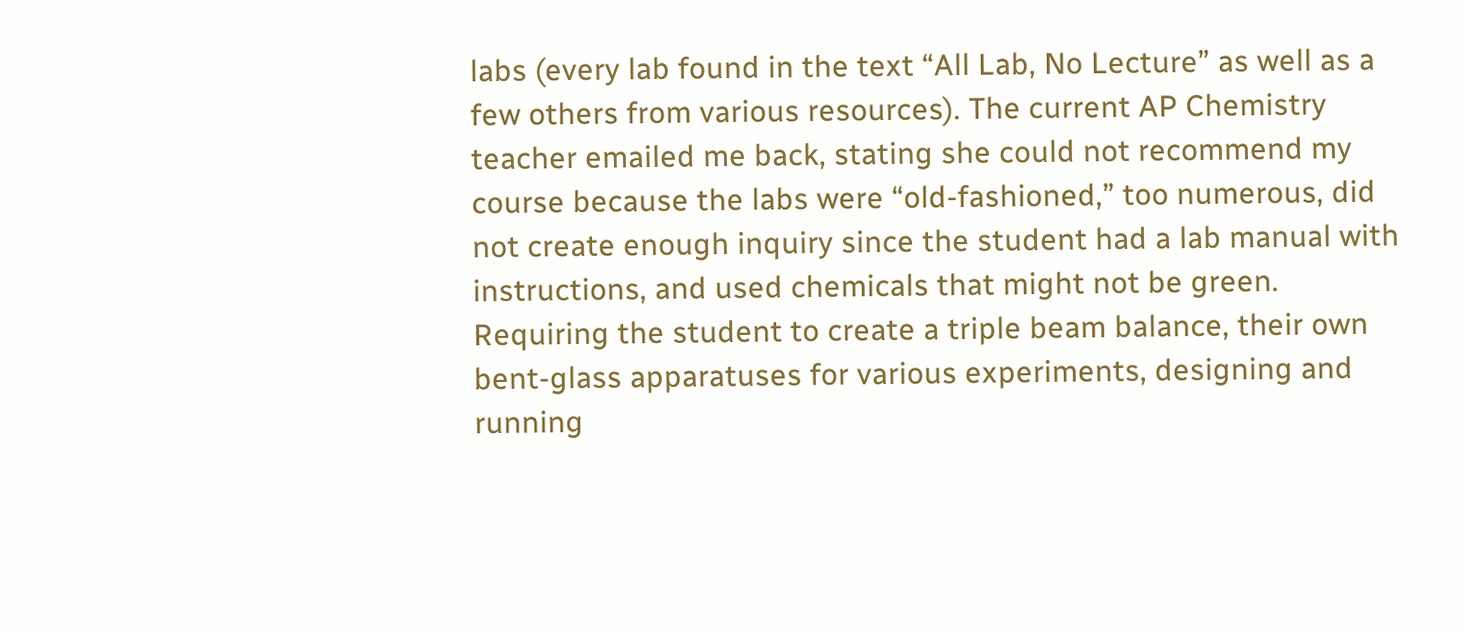labs (every lab found in the text “All Lab, No Lecture” as well as a few others from various resources). The current AP Chemistry teacher emailed me back, stating she could not recommend my course because the labs were “old-fashioned,” too numerous, did not create enough inquiry since the student had a lab manual with instructions, and used chemicals that might not be green. Requiring the student to create a triple beam balance, their own bent-glass apparatuses for various experiments, designing and running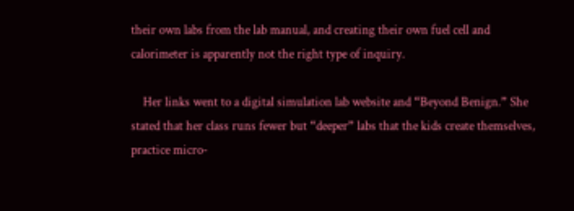their own labs from the lab manual, and creating their own fuel cell and calorimeter is apparently not the right type of inquiry.

    Her links went to a digital simulation lab website and “Beyond Benign.” She stated that her class runs fewer but “deeper” labs that the kids create themselves, practice micro-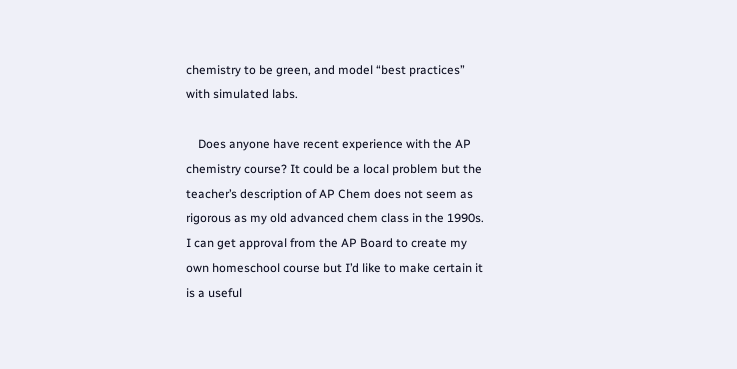chemistry to be green, and model “best practices” with simulated labs.

    Does anyone have recent experience with the AP chemistry course? It could be a local problem but the teacher’s description of AP Chem does not seem as rigorous as my old advanced chem class in the 1990s. I can get approval from the AP Board to create my own homeschool course but I’d like to make certain it is a useful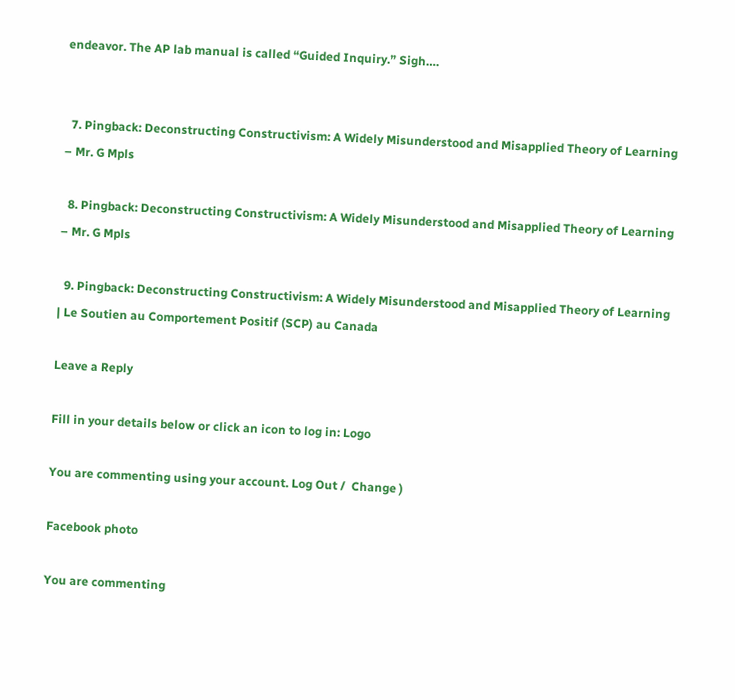endeavor. The AP lab manual is called “Guided Inquiry.” Sigh….


  7. Pingback: Deconstructing Constructivism: A Widely Misunderstood and Misapplied Theory of Learning – Mr. G Mpls

  8. Pingback: Deconstructing Constructivism: A Widely Misunderstood and Misapplied Theory of Learning – Mr. G Mpls

  9. Pingback: Deconstructing Constructivism: A Widely Misunderstood and Misapplied Theory of Learning | Le Soutien au Comportement Positif (SCP) au Canada

Leave a Reply

Fill in your details below or click an icon to log in: Logo

You are commenting using your account. Log Out /  Change )

Facebook photo

You are commenting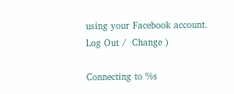using your Facebook account. Log Out /  Change )

Connecting to %s